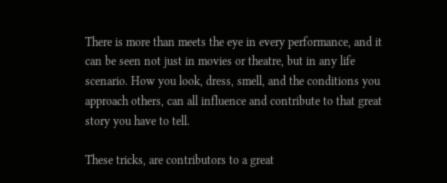There is more than meets the eye in every performance, and it can be seen not just in movies or theatre, but in any life scenario. How you look, dress, smell, and the conditions you approach others, can all influence and contribute to that great story you have to tell.

These tricks, are contributors to a great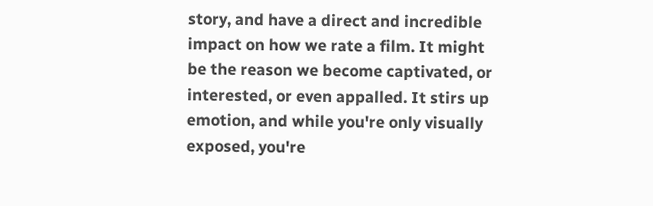story, and have a direct and incredible impact on how we rate a film. It might be the reason we become captivated, or interested, or even appalled. It stirs up emotion, and while you're only visually exposed, you're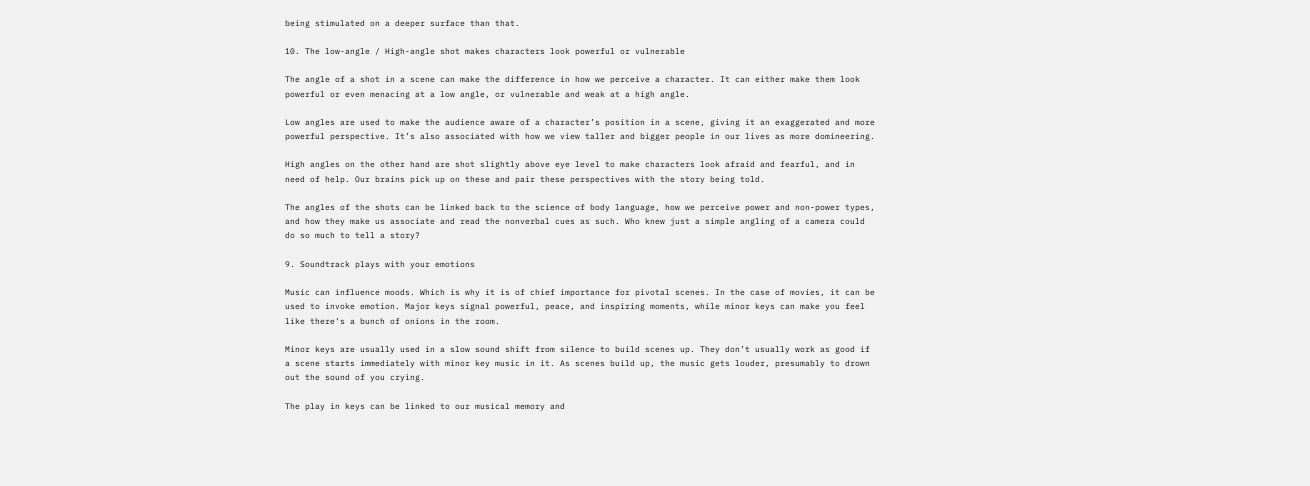being stimulated on a deeper surface than that.

10. The low-angle / High-angle shot makes characters look powerful or vulnerable

The angle of a shot in a scene can make the difference in how we perceive a character. It can either make them look powerful or even menacing at a low angle, or vulnerable and weak at a high angle.

Low angles are used to make the audience aware of a character’s position in a scene, giving it an exaggerated and more powerful perspective. It’s also associated with how we view taller and bigger people in our lives as more domineering.

High angles on the other hand are shot slightly above eye level to make characters look afraid and fearful, and in need of help. Our brains pick up on these and pair these perspectives with the story being told.

The angles of the shots can be linked back to the science of body language, how we perceive power and non-power types, and how they make us associate and read the nonverbal cues as such. Who knew just a simple angling of a camera could do so much to tell a story?

9. Soundtrack plays with your emotions

Music can influence moods. Which is why it is of chief importance for pivotal scenes. In the case of movies, it can be used to invoke emotion. Major keys signal powerful, peace, and inspiring moments, while minor keys can make you feel like there’s a bunch of onions in the room.

Minor keys are usually used in a slow sound shift from silence to build scenes up. They don’t usually work as good if a scene starts immediately with minor key music in it. As scenes build up, the music gets louder, presumably to drown out the sound of you crying.

The play in keys can be linked to our musical memory and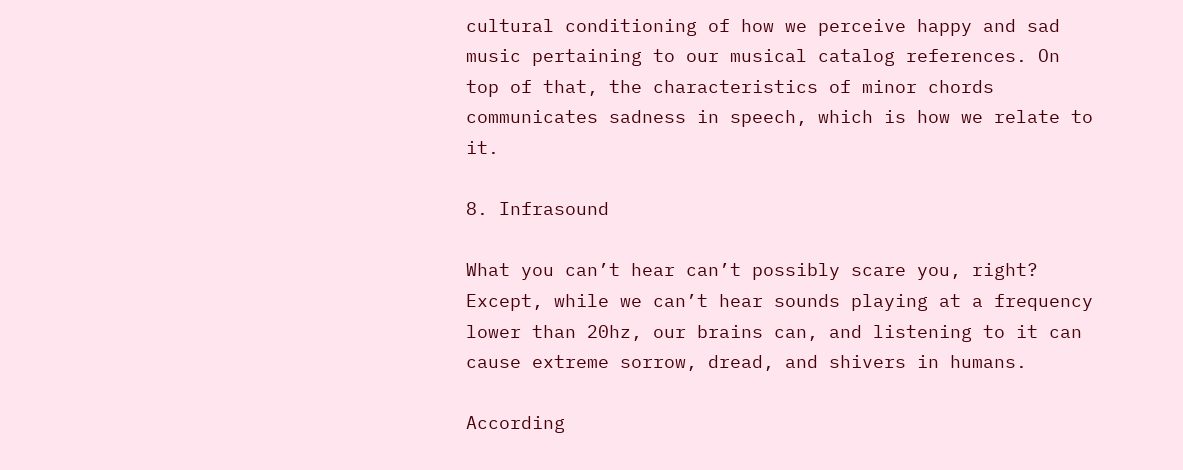cultural conditioning of how we perceive happy and sad music pertaining to our musical catalog references. On top of that, the characteristics of minor chords communicates sadness in speech, which is how we relate to it.

8. Infrasound

What you can’t hear can’t possibly scare you, right? Except, while we can’t hear sounds playing at a frequency lower than 20hz, our brains can, and listening to it can cause extreme sorrow, dread, and shivers in humans.

According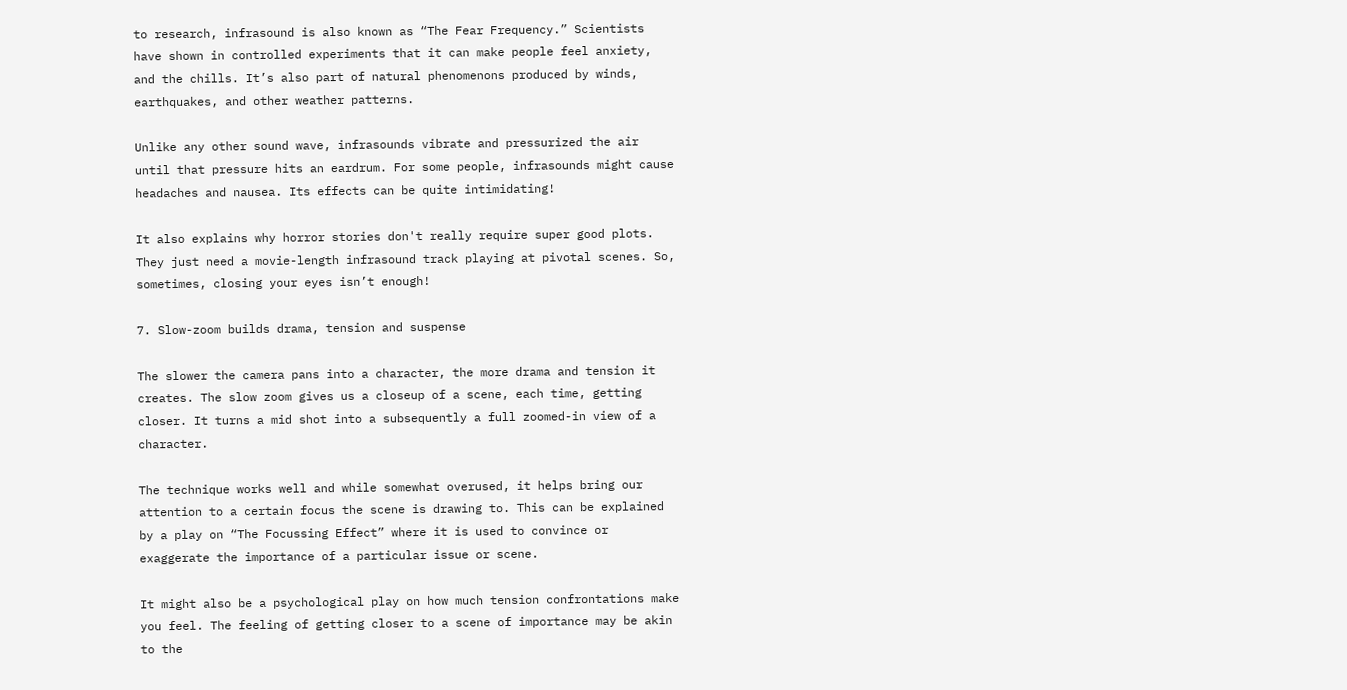to research, infrasound is also known as “The Fear Frequency.” Scientists have shown in controlled experiments that it can make people feel anxiety, and the chills. It’s also part of natural phenomenons produced by winds, earthquakes, and other weather patterns.

Unlike any other sound wave, infrasounds vibrate and pressurized the air until that pressure hits an eardrum. For some people, infrasounds might cause headaches and nausea. Its effects can be quite intimidating!

It also explains why horror stories don't really require super good plots. They just need a movie-length infrasound track playing at pivotal scenes. So, sometimes, closing your eyes isn’t enough!

7. Slow-zoom builds drama, tension and suspense

The slower the camera pans into a character, the more drama and tension it creates. The slow zoom gives us a closeup of a scene, each time, getting closer. It turns a mid shot into a subsequently a full zoomed-in view of a character.

The technique works well and while somewhat overused, it helps bring our attention to a certain focus the scene is drawing to. This can be explained by a play on “The Focussing Effect” where it is used to convince or exaggerate the importance of a particular issue or scene.

It might also be a psychological play on how much tension confrontations make you feel. The feeling of getting closer to a scene of importance may be akin to the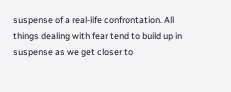suspense of a real-life confrontation. All things dealing with fear tend to build up in suspense as we get closer to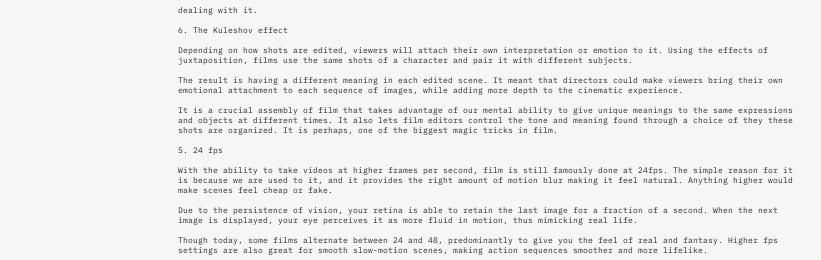dealing with it.

6. The Kuleshov effect

Depending on how shots are edited, viewers will attach their own interpretation or emotion to it. Using the effects of juxtaposition, films use the same shots of a character and pair it with different subjects.

The result is having a different meaning in each edited scene. It meant that directors could make viewers bring their own emotional attachment to each sequence of images, while adding more depth to the cinematic experience.

It is a crucial assembly of film that takes advantage of our mental ability to give unique meanings to the same expressions and objects at different times. It also lets film editors control the tone and meaning found through a choice of they these shots are organized. It is perhaps, one of the biggest magic tricks in film.

5. 24 fps

With the ability to take videos at higher frames per second, film is still famously done at 24fps. The simple reason for it is because we are used to it, and it provides the right amount of motion blur making it feel natural. Anything higher would make scenes feel cheap or fake.

Due to the persistence of vision, your retina is able to retain the last image for a fraction of a second. When the next image is displayed, your eye perceives it as more fluid in motion, thus mimicking real life.

Though today, some films alternate between 24 and 48, predominantly to give you the feel of real and fantasy. Higher fps settings are also great for smooth slow-motion scenes, making action sequences smoother and more lifelike.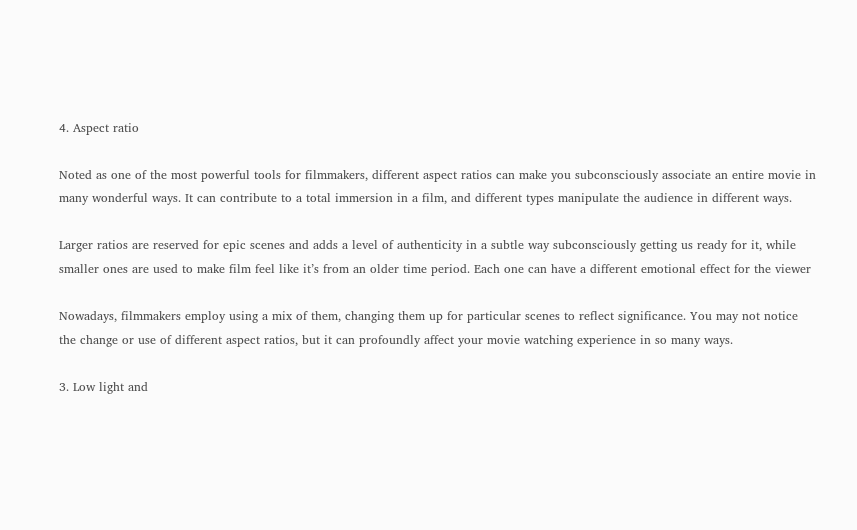4. Aspect ratio

Noted as one of the most powerful tools for filmmakers, different aspect ratios can make you subconsciously associate an entire movie in many wonderful ways. It can contribute to a total immersion in a film, and different types manipulate the audience in different ways.

Larger ratios are reserved for epic scenes and adds a level of authenticity in a subtle way subconsciously getting us ready for it, while smaller ones are used to make film feel like it’s from an older time period. Each one can have a different emotional effect for the viewer

Nowadays, filmmakers employ using a mix of them, changing them up for particular scenes to reflect significance. You may not notice the change or use of different aspect ratios, but it can profoundly affect your movie watching experience in so many ways.

3. Low light and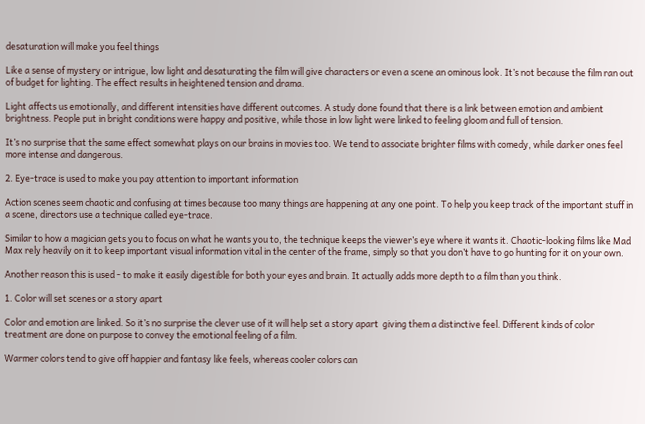desaturation will make you feel things

Like a sense of mystery or intrigue, low light and desaturating the film will give characters or even a scene an ominous look. It’s not because the film ran out of budget for lighting. The effect results in heightened tension and drama.

Light affects us emotionally, and different intensities have different outcomes. A study done found that there is a link between emotion and ambient brightness. People put in bright conditions were happy and positive, while those in low light were linked to feeling gloom and full of tension.

It’s no surprise that the same effect somewhat plays on our brains in movies too. We tend to associate brighter films with comedy, while darker ones feel more intense and dangerous.

2. Eye-trace is used to make you pay attention to important information

Action scenes seem chaotic and confusing at times because too many things are happening at any one point. To help you keep track of the important stuff in a scene, directors use a technique called eye-trace.

Similar to how a magician gets you to focus on what he wants you to, the technique keeps the viewer’s eye where it wants it. Chaotic-looking films like Mad Max rely heavily on it to keep important visual information vital in the center of the frame, simply so that you don’t have to go hunting for it on your own.

Another reason this is used - to make it easily digestible for both your eyes and brain. It actually adds more depth to a film than you think.

1. Color will set scenes or a story apart

Color and emotion are linked. So it’s no surprise the clever use of it will help set a story apart  giving them a distinctive feel. Different kinds of color treatment are done on purpose to convey the emotional feeling of a film.

Warmer colors tend to give off happier and fantasy like feels, whereas cooler colors can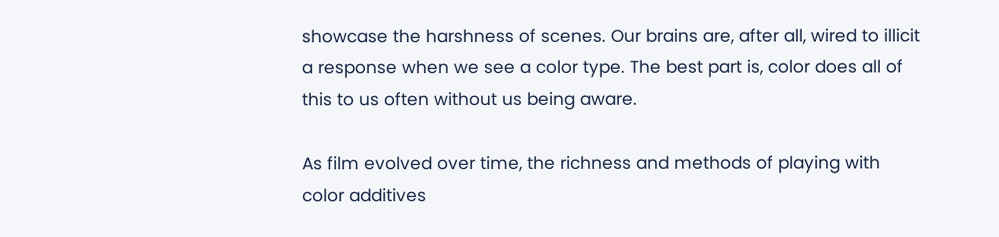showcase the harshness of scenes. Our brains are, after all, wired to illicit a response when we see a color type. The best part is, color does all of this to us often without us being aware.

As film evolved over time, the richness and methods of playing with color additives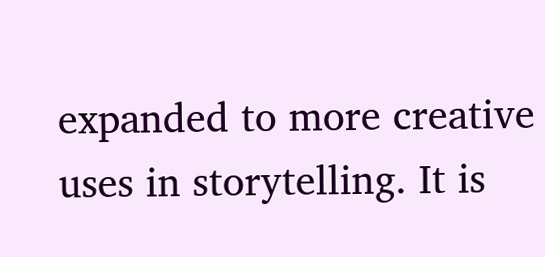expanded to more creative uses in storytelling. It is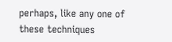perhaps, like any one of these techniques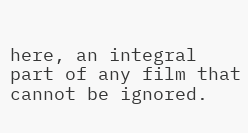here, an integral part of any film that cannot be ignored.